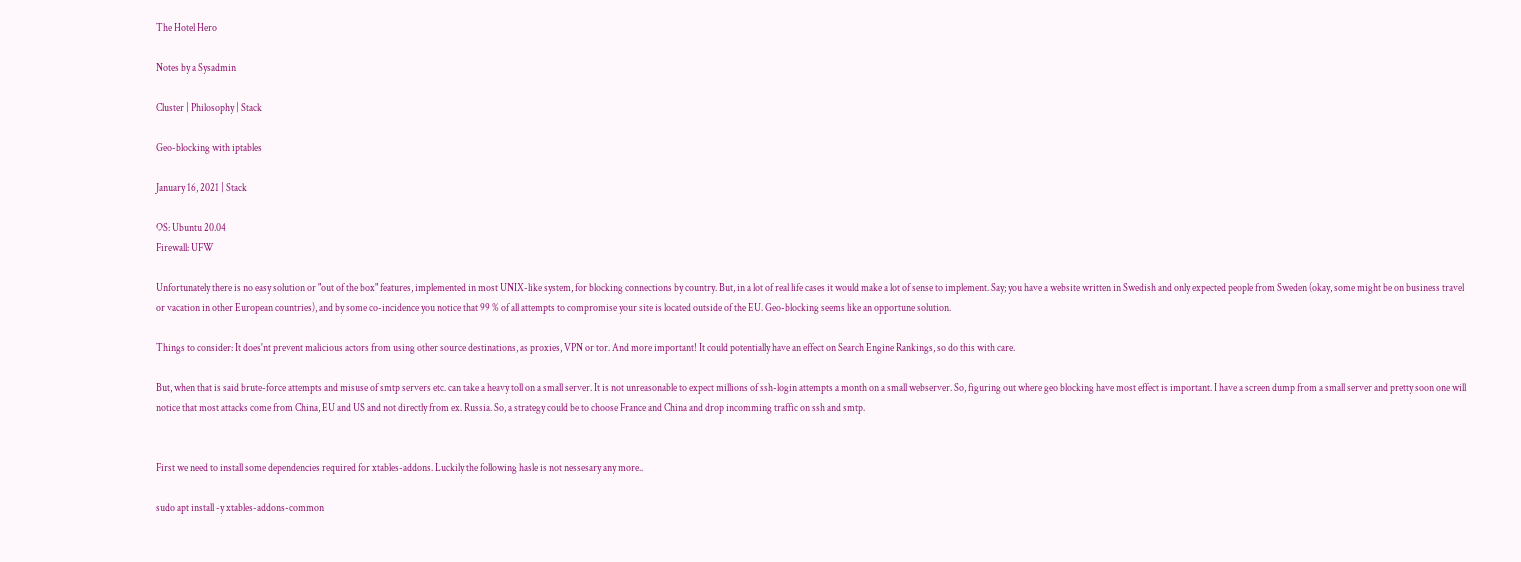The Hotel Hero

Notes by a Sysadmin

Cluster | Philosophy | Stack

Geo-blocking with iptables

January 16, 2021 | Stack

OS: Ubuntu 20.04
Firewall: UFW

Unfortunately there is no easy solution or "out of the box" features, implemented in most UNIX-like system, for blocking connections by country. But, in a lot of real life cases it would make a lot of sense to implement. Say; you have a website written in Swedish and only expected people from Sweden (okay, some might be on business travel or vacation in other European countries), and by some co-incidence you notice that 99 % of all attempts to compromise your site is located outside of the EU. Geo-blocking seems like an opportune solution.

Things to consider: It does'nt prevent malicious actors from using other source destinations, as proxies, VPN or tor. And more important! It could potentially have an effect on Search Engine Rankings, so do this with care.

But, when that is said brute-force attempts and misuse of smtp servers etc. can take a heavy toll on a small server. It is not unreasonable to expect millions of ssh-login attempts a month on a small webserver. So, figuring out where geo blocking have most effect is important. I have a screen dump from a small server and pretty soon one will notice that most attacks come from China, EU and US and not directly from ex. Russia. So, a strategy could be to choose France and China and drop incomming traffic on ssh and smtp.


First we need to install some dependencies required for xtables-addons. Luckily the following hasle is not nessesary any more..

sudo apt install -y xtables-addons-common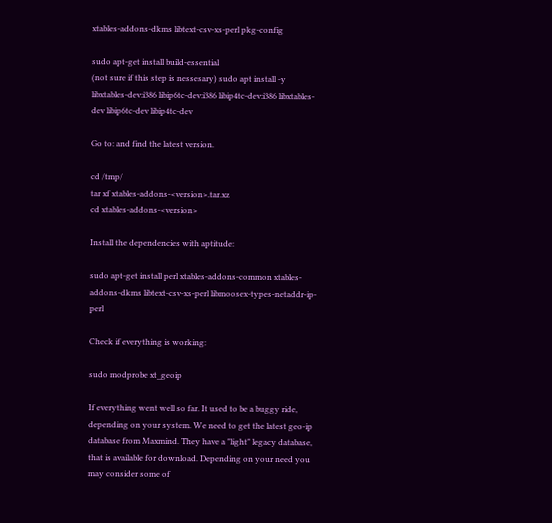xtables-addons-dkms libtext-csv-xs-perl pkg-config

sudo apt-get install build-essential
(not sure if this step is nessesary) sudo apt install -y libxtables-dev:i386 libip6tc-dev:i386 libip4tc-dev:i386 libxtables-dev libip6tc-dev libip4tc-dev

Go to: and find the latest version.

cd /tmp/
tar xf xtables-addons-<version>.tar.xz
cd xtables-addons-<version>

Install the dependencies with aptitude:

sudo apt-get install perl xtables-addons-common xtables-addons-dkms libtext-csv-xs-perl libmoosex-types-netaddr-ip-perl

Check if everything is working:

sudo modprobe xt_geoip

If everything went well so far. It used to be a buggy ride, depending on your system. We need to get the latest geo-ip database from Maxmind. They have a "light" legacy database, that is available for download. Depending on your need you may consider some of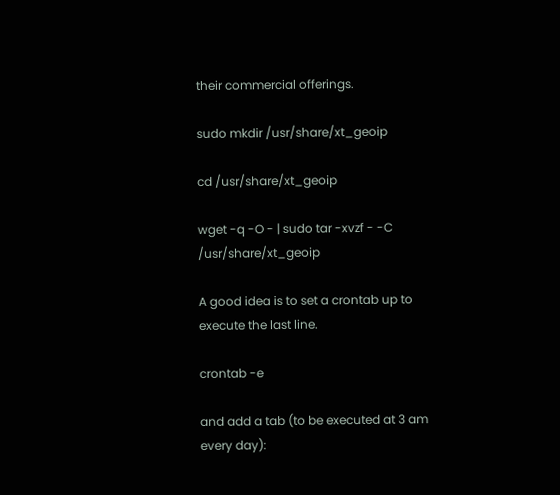their commercial offerings.

sudo mkdir /usr/share/xt_geoip

cd /usr/share/xt_geoip

wget -q -O - | sudo tar -xvzf - -C /usr/share/xt_geoip

A good idea is to set a crontab up to execute the last line.

crontab -e

and add a tab (to be executed at 3 am every day):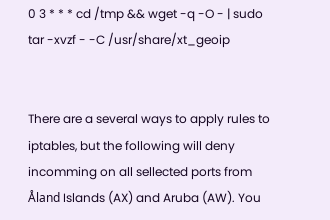0 3 * * * cd /tmp && wget -q -O - | sudo tar -xvzf - -C /usr/share/xt_geoip


There are a several ways to apply rules to iptables, but the following will deny incomming on all sellected ports from Åland Islands (AX) and Aruba (AW). You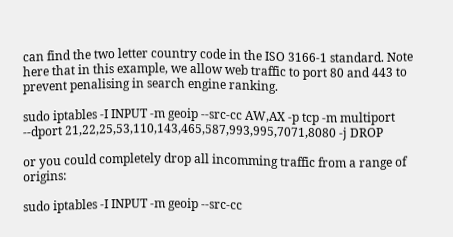can find the two letter country code in the ISO 3166-1 standard. Note here that in this example, we allow web traffic to port 80 and 443 to prevent penalising in search engine ranking.

sudo iptables -I INPUT -m geoip --src-cc AW,AX -p tcp -m multiport --dport 21,22,25,53,110,143,465,587,993,995,7071,8080 -j DROP

or you could completely drop all incomming traffic from a range of origins:

sudo iptables -I INPUT -m geoip --src-cc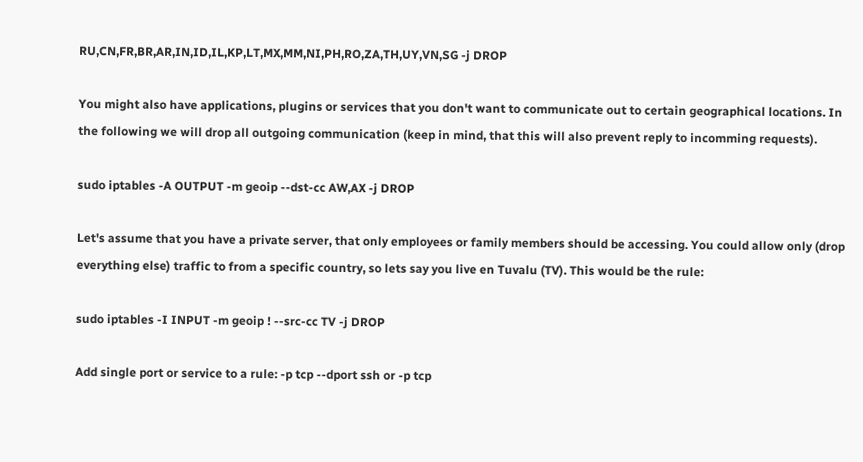RU,CN,FR,BR,AR,IN,ID,IL,KP,LT,MX,MM,NI,PH,RO,ZA,TH,UY,VN,SG -j DROP

You might also have applications, plugins or services that you don't want to communicate out to certain geographical locations. In the following we will drop all outgoing communication (keep in mind, that this will also prevent reply to incomming requests).

sudo iptables -A OUTPUT -m geoip --dst-cc AW,AX -j DROP

Let's assume that you have a private server, that only employees or family members should be accessing. You could allow only (drop everything else) traffic to from a specific country, so lets say you live en Tuvalu (TV). This would be the rule:

sudo iptables -I INPUT -m geoip ! --src-cc TV -j DROP

Add single port or service to a rule: -p tcp --dport ssh or -p tcp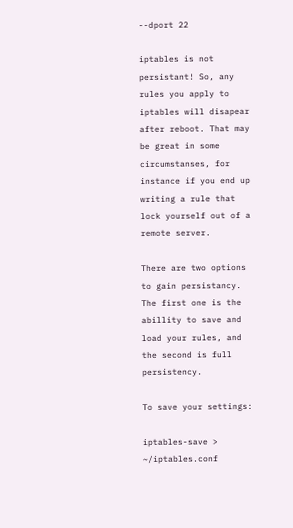--dport 22

iptables is not persistant! So, any rules you apply to iptables will disapear after reboot. That may be great in some circumstanses, for instance if you end up writing a rule that lock yourself out of a remote server.

There are two options to gain persistancy. The first one is the abillity to save and load your rules, and the second is full persistency.

To save your settings:

iptables-save > ~/iptables.conf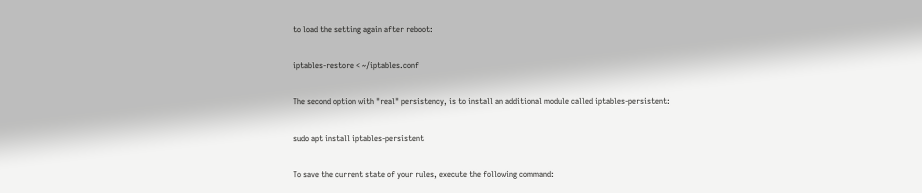to load the setting again after reboot:

iptables-restore < ~/iptables.conf

The second option with "real" persistency, is to install an additional module called iptables-persistent:

sudo apt install iptables-persistent

To save the current state of your rules, execute the following command: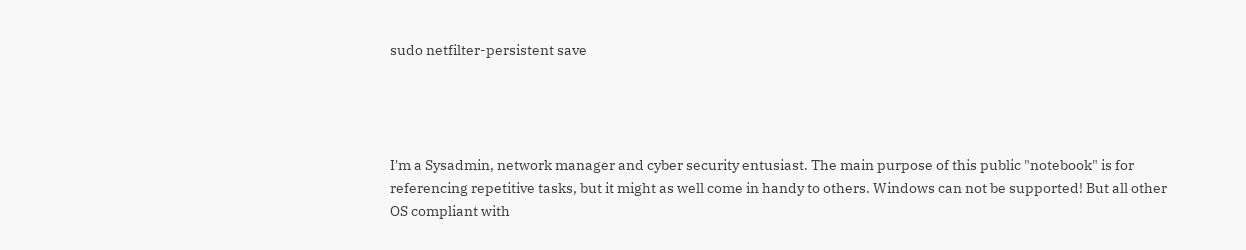sudo netfilter-persistent save




I'm a Sysadmin, network manager and cyber security entusiast. The main purpose of this public "notebook" is for referencing repetitive tasks, but it might as well come in handy to others. Windows can not be supported! But all other OS compliant with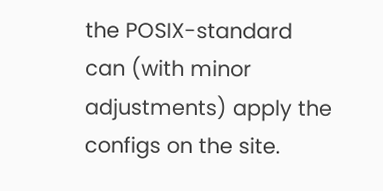the POSIX-standard can (with minor adjustments) apply the configs on the site.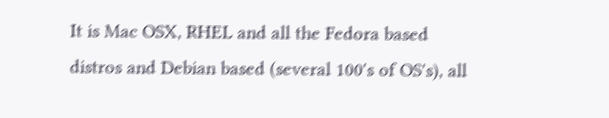It is Mac OSX, RHEL and all the Fedora based distros and Debian based (several 100's of OS's), all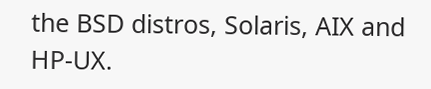the BSD distros, Solaris, AIX and HP-UX.